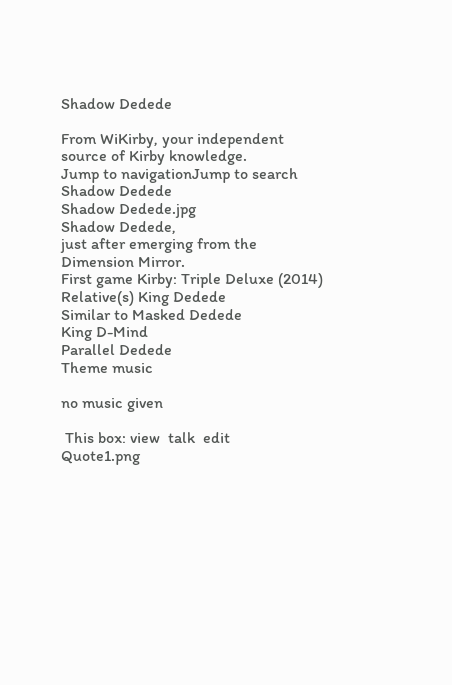Shadow Dedede

From WiKirby, your independent source of Kirby knowledge.
Jump to navigationJump to search
Shadow Dedede
Shadow Dedede.jpg
Shadow Dedede,
just after emerging from the Dimension Mirror.
First game Kirby: Triple Deluxe (2014)
Relative(s) King Dedede
Similar to Masked Dedede
King D-Mind
Parallel Dedede
Theme music

no music given

 This box: view  talk  edit
Quote1.png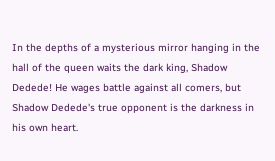In the depths of a mysterious mirror hanging in the hall of the queen waits the dark king, Shadow Dedede! He wages battle against all comers, but Shadow Dedede's true opponent is the darkness in his own heart.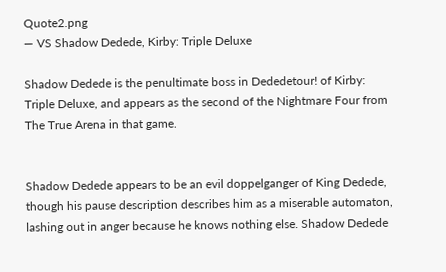Quote2.png
— VS Shadow Dedede, Kirby: Triple Deluxe

Shadow Dedede is the penultimate boss in Dededetour! of Kirby: Triple Deluxe, and appears as the second of the Nightmare Four from The True Arena in that game.


Shadow Dedede appears to be an evil doppelganger of King Dedede, though his pause description describes him as a miserable automaton, lashing out in anger because he knows nothing else. Shadow Dedede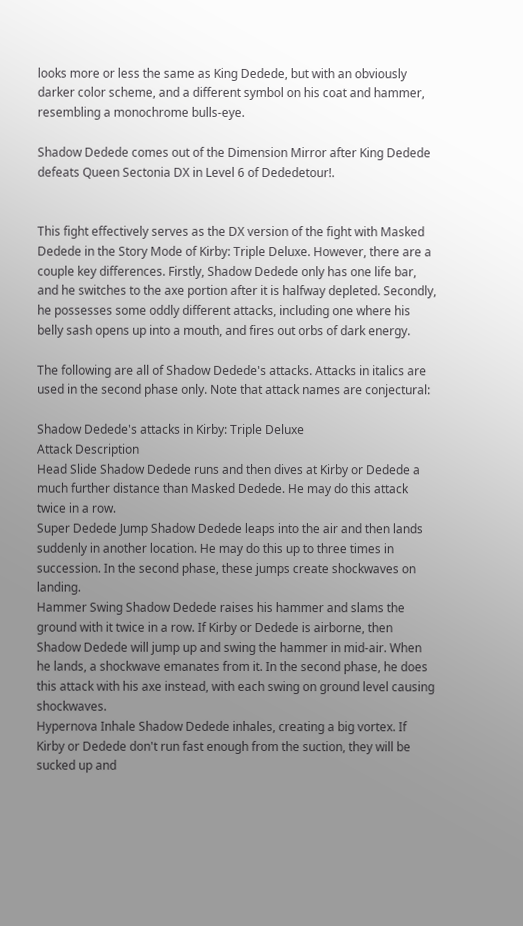looks more or less the same as King Dedede, but with an obviously darker color scheme, and a different symbol on his coat and hammer, resembling a monochrome bulls-eye.

Shadow Dedede comes out of the Dimension Mirror after King Dedede defeats Queen Sectonia DX in Level 6 of Dededetour!.


This fight effectively serves as the DX version of the fight with Masked Dedede in the Story Mode of Kirby: Triple Deluxe. However, there are a couple key differences. Firstly, Shadow Dedede only has one life bar, and he switches to the axe portion after it is halfway depleted. Secondly, he possesses some oddly different attacks, including one where his belly sash opens up into a mouth, and fires out orbs of dark energy.

The following are all of Shadow Dedede's attacks. Attacks in italics are used in the second phase only. Note that attack names are conjectural:

Shadow Dedede's attacks in Kirby: Triple Deluxe
Attack Description
Head Slide Shadow Dedede runs and then dives at Kirby or Dedede a much further distance than Masked Dedede. He may do this attack twice in a row.
Super Dedede Jump Shadow Dedede leaps into the air and then lands suddenly in another location. He may do this up to three times in succession. In the second phase, these jumps create shockwaves on landing.
Hammer Swing Shadow Dedede raises his hammer and slams the ground with it twice in a row. If Kirby or Dedede is airborne, then Shadow Dedede will jump up and swing the hammer in mid-air. When he lands, a shockwave emanates from it. In the second phase, he does this attack with his axe instead, with each swing on ground level causing shockwaves.
Hypernova Inhale Shadow Dedede inhales, creating a big vortex. If Kirby or Dedede don't run fast enough from the suction, they will be sucked up and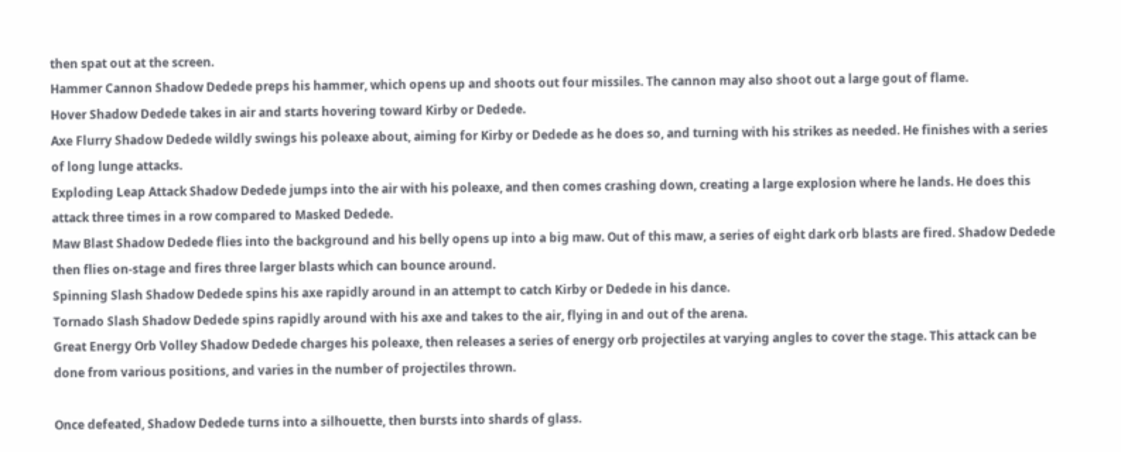then spat out at the screen.
Hammer Cannon Shadow Dedede preps his hammer, which opens up and shoots out four missiles. The cannon may also shoot out a large gout of flame.
Hover Shadow Dedede takes in air and starts hovering toward Kirby or Dedede.
Axe Flurry Shadow Dedede wildly swings his poleaxe about, aiming for Kirby or Dedede as he does so, and turning with his strikes as needed. He finishes with a series of long lunge attacks.
Exploding Leap Attack Shadow Dedede jumps into the air with his poleaxe, and then comes crashing down, creating a large explosion where he lands. He does this attack three times in a row compared to Masked Dedede.
Maw Blast Shadow Dedede flies into the background and his belly opens up into a big maw. Out of this maw, a series of eight dark orb blasts are fired. Shadow Dedede then flies on-stage and fires three larger blasts which can bounce around.
Spinning Slash Shadow Dedede spins his axe rapidly around in an attempt to catch Kirby or Dedede in his dance.
Tornado Slash Shadow Dedede spins rapidly around with his axe and takes to the air, flying in and out of the arena.
Great Energy Orb Volley Shadow Dedede charges his poleaxe, then releases a series of energy orb projectiles at varying angles to cover the stage. This attack can be done from various positions, and varies in the number of projectiles thrown.

Once defeated, Shadow Dedede turns into a silhouette, then bursts into shards of glass.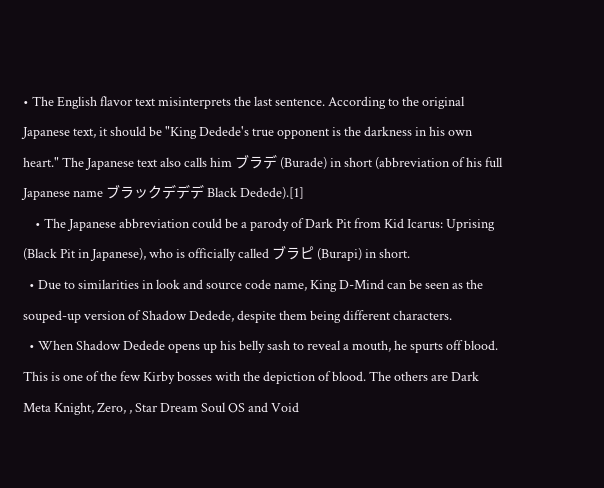• The English flavor text misinterprets the last sentence. According to the original Japanese text, it should be "King Dedede's true opponent is the darkness in his own heart." The Japanese text also calls him ブラデ (Burade) in short (abbreviation of his full Japanese name ブラックデデデ Black Dedede).[1]
    • The Japanese abbreviation could be a parody of Dark Pit from Kid Icarus: Uprising (Black Pit in Japanese), who is officially called ブラピ (Burapi) in short.
  • Due to similarities in look and source code name, King D-Mind can be seen as the souped-up version of Shadow Dedede, despite them being different characters.
  • When Shadow Dedede opens up his belly sash to reveal a mouth, he spurts off blood. This is one of the few Kirby bosses with the depiction of blood. The others are Dark Meta Knight, Zero, , Star Dream Soul OS and Void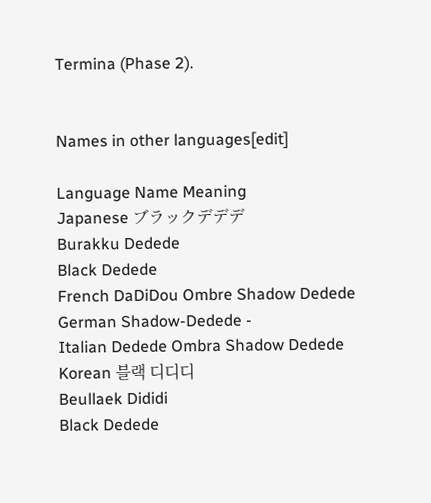Termina (Phase 2).


Names in other languages[edit]

Language Name Meaning
Japanese ブラックデデデ
Burakku Dedede
Black Dedede
French DaDiDou Ombre Shadow Dedede
German Shadow-Dedede -
Italian Dedede Ombra Shadow Dedede
Korean 블랙 디디디
Beullaek Dididi
Black Dedede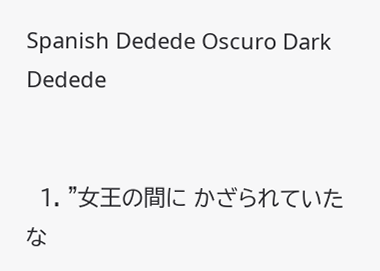Spanish Dedede Oscuro Dark Dedede


  1. "女王の間に かざられていた な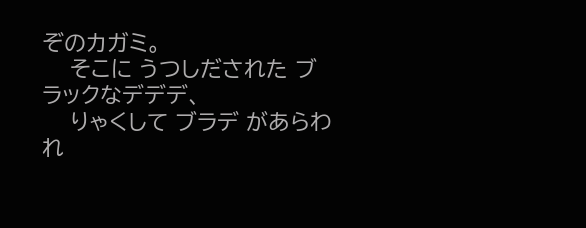ぞのカガミ。
    そこに うつしだされた ブラックなデデデ、
    りゃくして ブラデ があらわれ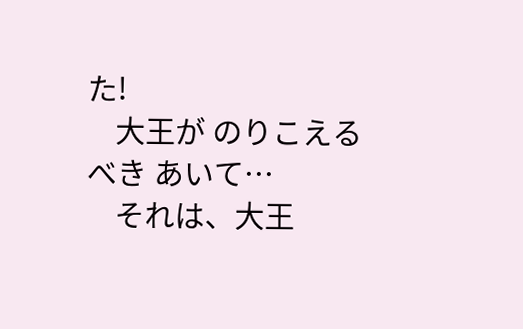た!
    大王が のりこえるべき あいて…
    それは、大王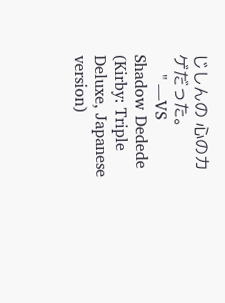じしんの 心のカゲだった。
    " —VS Shadow Dedede (Kirby: Triple Deluxe, Japanese version)